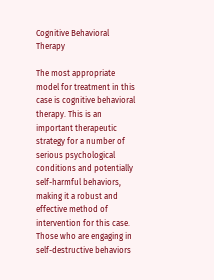Cognitive Behavioral Therapy

The most appropriate model for treatment in this case is cognitive behavioral therapy. This is an important therapeutic strategy for a number of serious psychological conditions and potentially self-harmful behaviors, making it a robust and effective method of intervention for this case. Those who are engaging in self-destructive behaviors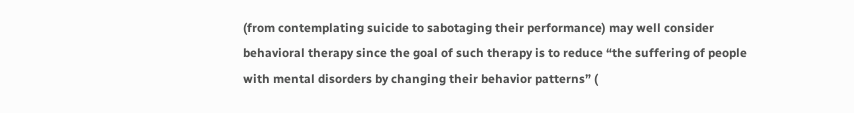(from contemplating suicide to sabotaging their performance) may well consider behavioral therapy since the goal of such therapy is to reduce “the suffering of people with mental disorders by changing their behavior patterns” (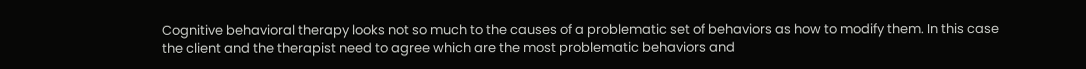Cognitive behavioral therapy looks not so much to the causes of a problematic set of behaviors as how to modify them. In this case the client and the therapist need to agree which are the most problematic behaviors and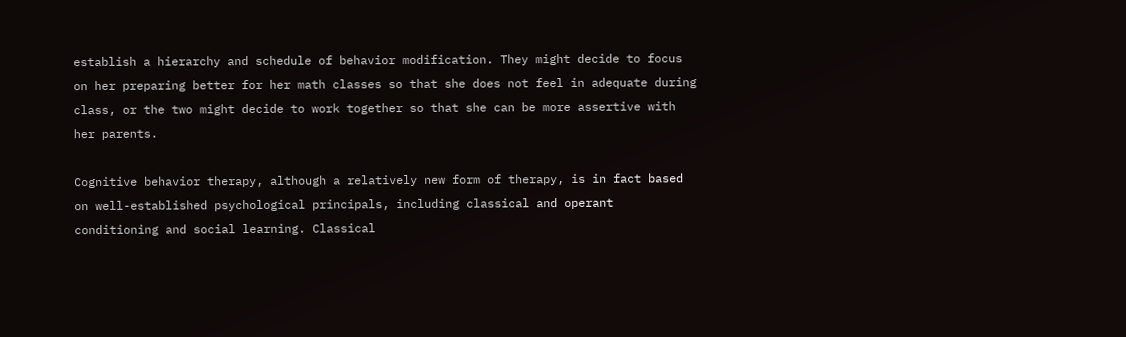establish a hierarchy and schedule of behavior modification. They might decide to focus on her preparing better for her math classes so that she does not feel in adequate during class, or the two might decide to work together so that she can be more assertive with her parents.

Cognitive behavior therapy, although a relatively new form of therapy, is in fact based on well-established psychological principals, including classical and operant conditioning and social learning. Classical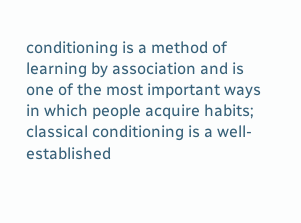conditioning is a method of learning by association and is one of the most important ways in which people acquire habits; classical conditioning is a well-established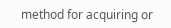method for acquiring or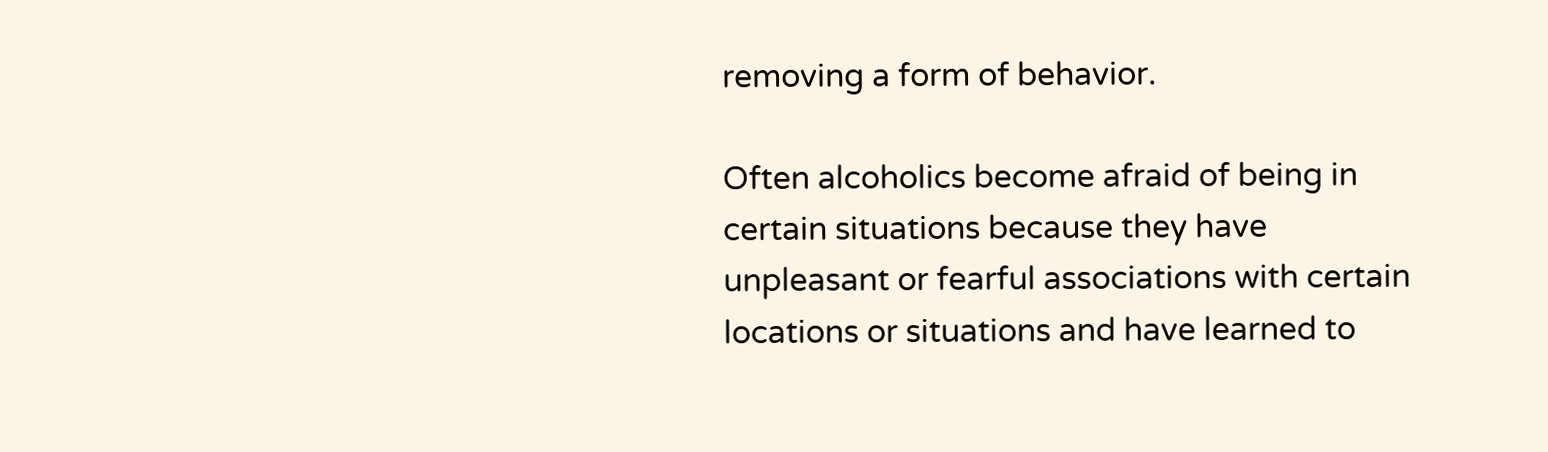removing a form of behavior.

Often alcoholics become afraid of being in certain situations because they have unpleasant or fearful associations with certain locations or situations and have learned to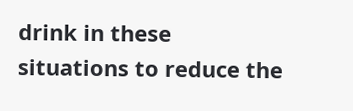drink in these situations to reduce the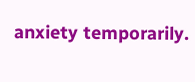anxiety temporarily.